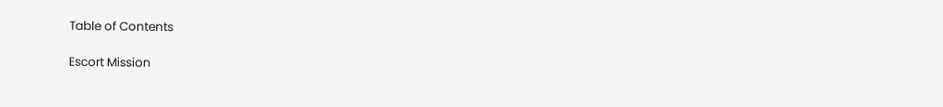Table of Contents

Escort Mission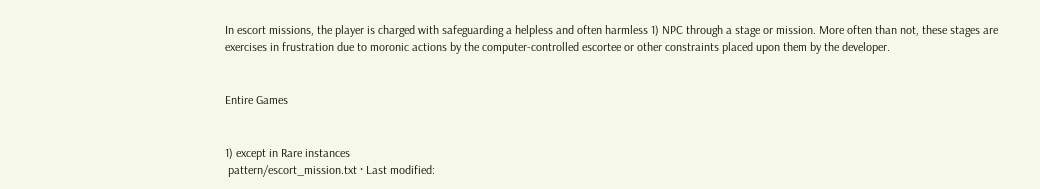In escort missions, the player is charged with safeguarding a helpless and often harmless 1) NPC through a stage or mission. More often than not, these stages are exercises in frustration due to moronic actions by the computer-controlled escortee or other constraints placed upon them by the developer.


Entire Games


1) except in Rare instances
 pattern/escort_mission.txt · Last modified: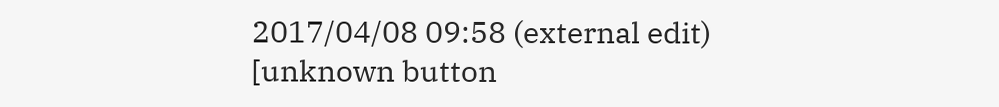2017/04/08 09:58 (external edit)
[unknown button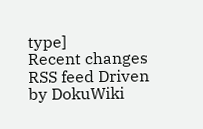type]
Recent changes RSS feed Driven by DokuWiki